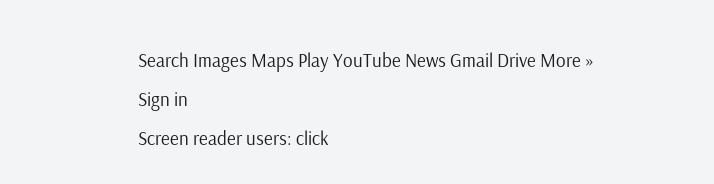Search Images Maps Play YouTube News Gmail Drive More »
Sign in
Screen reader users: click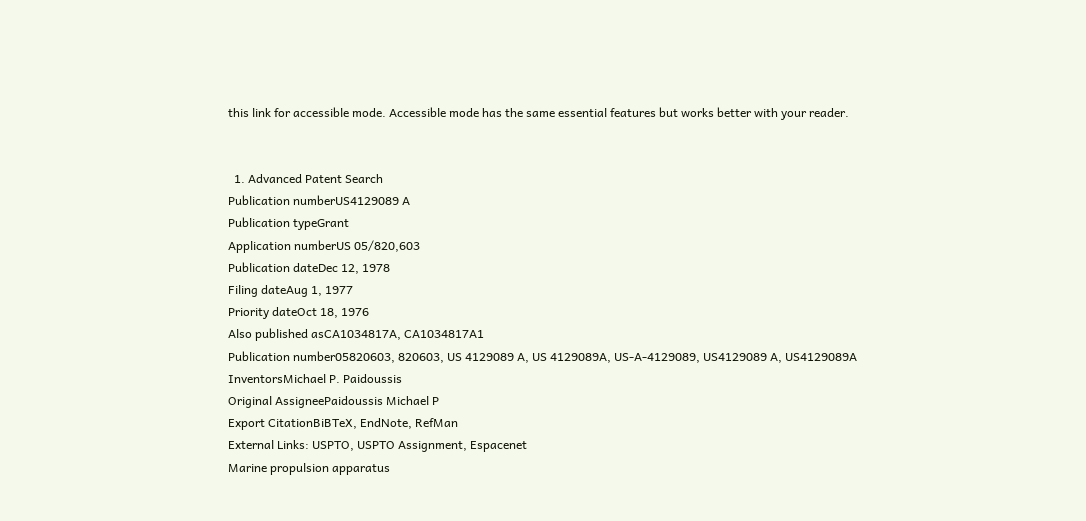this link for accessible mode. Accessible mode has the same essential features but works better with your reader.


  1. Advanced Patent Search
Publication numberUS4129089 A
Publication typeGrant
Application numberUS 05/820,603
Publication dateDec 12, 1978
Filing dateAug 1, 1977
Priority dateOct 18, 1976
Also published asCA1034817A, CA1034817A1
Publication number05820603, 820603, US 4129089 A, US 4129089A, US-A-4129089, US4129089 A, US4129089A
InventorsMichael P. Paidoussis
Original AssigneePaidoussis Michael P
Export CitationBiBTeX, EndNote, RefMan
External Links: USPTO, USPTO Assignment, Espacenet
Marine propulsion apparatus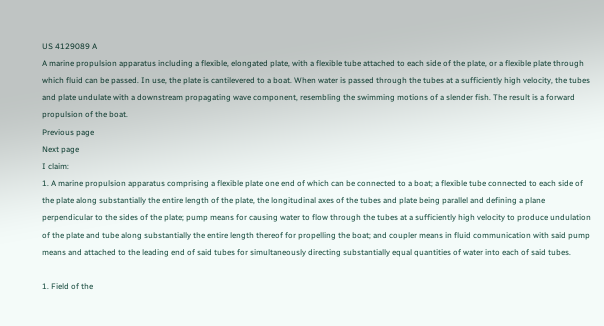US 4129089 A
A marine propulsion apparatus including a flexible, elongated plate, with a flexible tube attached to each side of the plate, or a flexible plate through which fluid can be passed. In use, the plate is cantilevered to a boat. When water is passed through the tubes at a sufficiently high velocity, the tubes and plate undulate with a downstream propagating wave component, resembling the swimming motions of a slender fish. The result is a forward propulsion of the boat.
Previous page
Next page
I claim:
1. A marine propulsion apparatus comprising a flexible plate one end of which can be connected to a boat; a flexible tube connected to each side of the plate along substantially the entire length of the plate, the longitudinal axes of the tubes and plate being parallel and defining a plane perpendicular to the sides of the plate; pump means for causing water to flow through the tubes at a sufficiently high velocity to produce undulation of the plate and tube along substantially the entire length thereof for propelling the boat; and coupler means in fluid communication with said pump means and attached to the leading end of said tubes for simultaneously directing substantially equal quantities of water into each of said tubes.

1. Field of the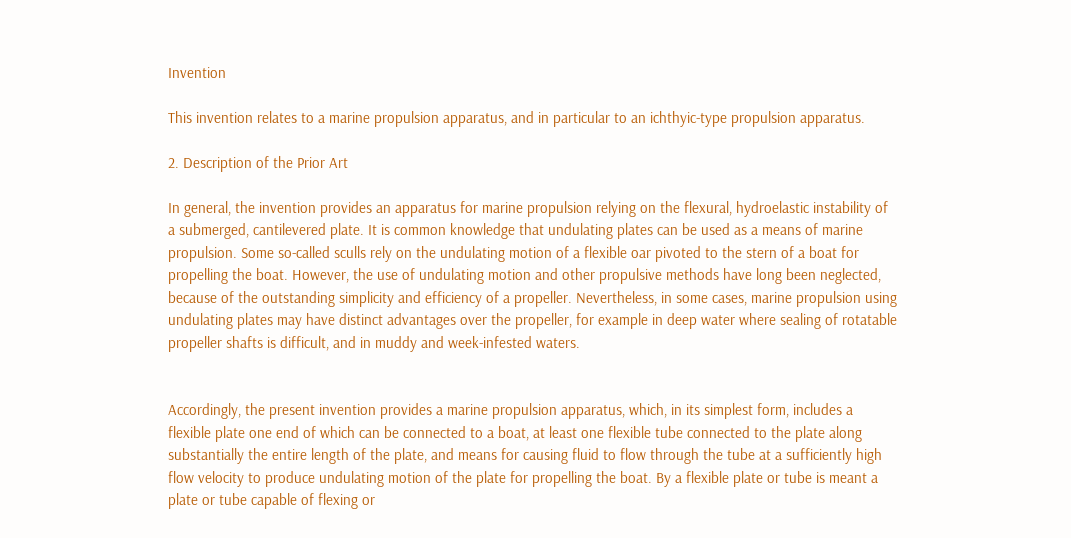Invention

This invention relates to a marine propulsion apparatus, and in particular to an ichthyic-type propulsion apparatus.

2. Description of the Prior Art

In general, the invention provides an apparatus for marine propulsion relying on the flexural, hydroelastic instability of a submerged, cantilevered plate. It is common knowledge that undulating plates can be used as a means of marine propulsion. Some so-called sculls rely on the undulating motion of a flexible oar pivoted to the stern of a boat for propelling the boat. However, the use of undulating motion and other propulsive methods have long been neglected, because of the outstanding simplicity and efficiency of a propeller. Nevertheless, in some cases, marine propulsion using undulating plates may have distinct advantages over the propeller, for example in deep water where sealing of rotatable propeller shafts is difficult, and in muddy and week-infested waters.


Accordingly, the present invention provides a marine propulsion apparatus, which, in its simplest form, includes a flexible plate one end of which can be connected to a boat, at least one flexible tube connected to the plate along substantially the entire length of the plate, and means for causing fluid to flow through the tube at a sufficiently high flow velocity to produce undulating motion of the plate for propelling the boat. By a flexible plate or tube is meant a plate or tube capable of flexing or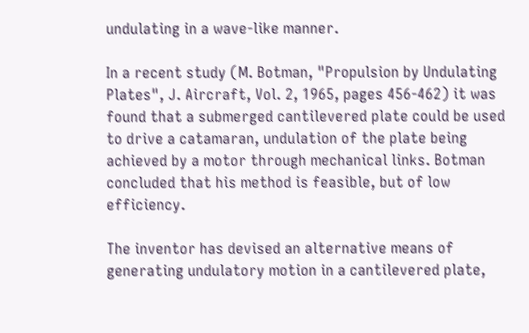undulating in a wave-like manner.

In a recent study (M. Botman, "Propulsion by Undulating Plates", J. Aircraft, Vol. 2, 1965, pages 456-462) it was found that a submerged cantilevered plate could be used to drive a catamaran, undulation of the plate being achieved by a motor through mechanical links. Botman concluded that his method is feasible, but of low efficiency.

The inventor has devised an alternative means of generating undulatory motion in a cantilevered plate,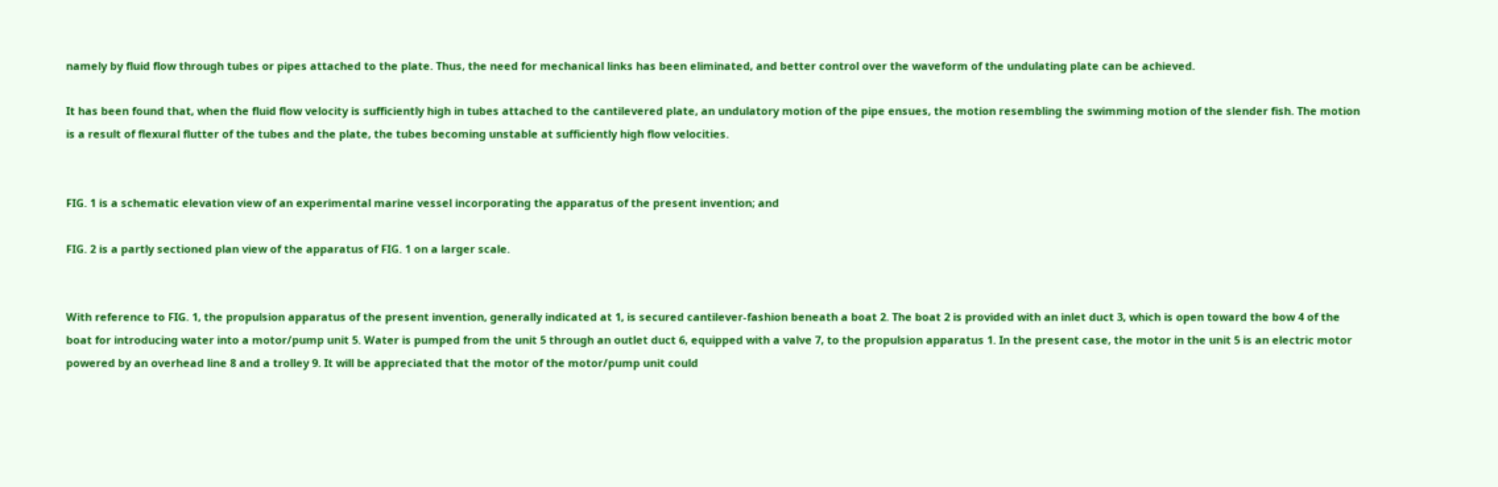namely by fluid flow through tubes or pipes attached to the plate. Thus, the need for mechanical links has been eliminated, and better control over the waveform of the undulating plate can be achieved.

It has been found that, when the fluid flow velocity is sufficiently high in tubes attached to the cantilevered plate, an undulatory motion of the pipe ensues, the motion resembling the swimming motion of the slender fish. The motion is a result of flexural flutter of the tubes and the plate, the tubes becoming unstable at sufficiently high flow velocities.


FIG. 1 is a schematic elevation view of an experimental marine vessel incorporating the apparatus of the present invention; and

FIG. 2 is a partly sectioned plan view of the apparatus of FIG. 1 on a larger scale.


With reference to FIG. 1, the propulsion apparatus of the present invention, generally indicated at 1, is secured cantilever-fashion beneath a boat 2. The boat 2 is provided with an inlet duct 3, which is open toward the bow 4 of the boat for introducing water into a motor/pump unit 5. Water is pumped from the unit 5 through an outlet duct 6, equipped with a valve 7, to the propulsion apparatus 1. In the present case, the motor in the unit 5 is an electric motor powered by an overhead line 8 and a trolley 9. It will be appreciated that the motor of the motor/pump unit could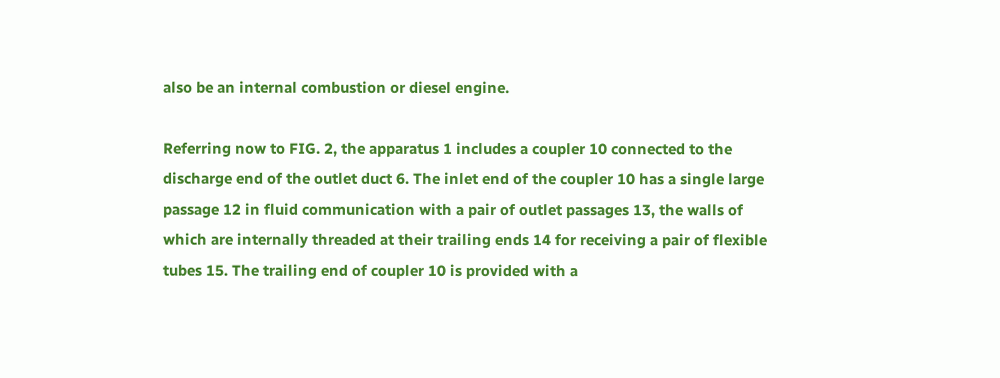also be an internal combustion or diesel engine.

Referring now to FIG. 2, the apparatus 1 includes a coupler 10 connected to the discharge end of the outlet duct 6. The inlet end of the coupler 10 has a single large passage 12 in fluid communication with a pair of outlet passages 13, the walls of which are internally threaded at their trailing ends 14 for receiving a pair of flexible tubes 15. The trailing end of coupler 10 is provided with a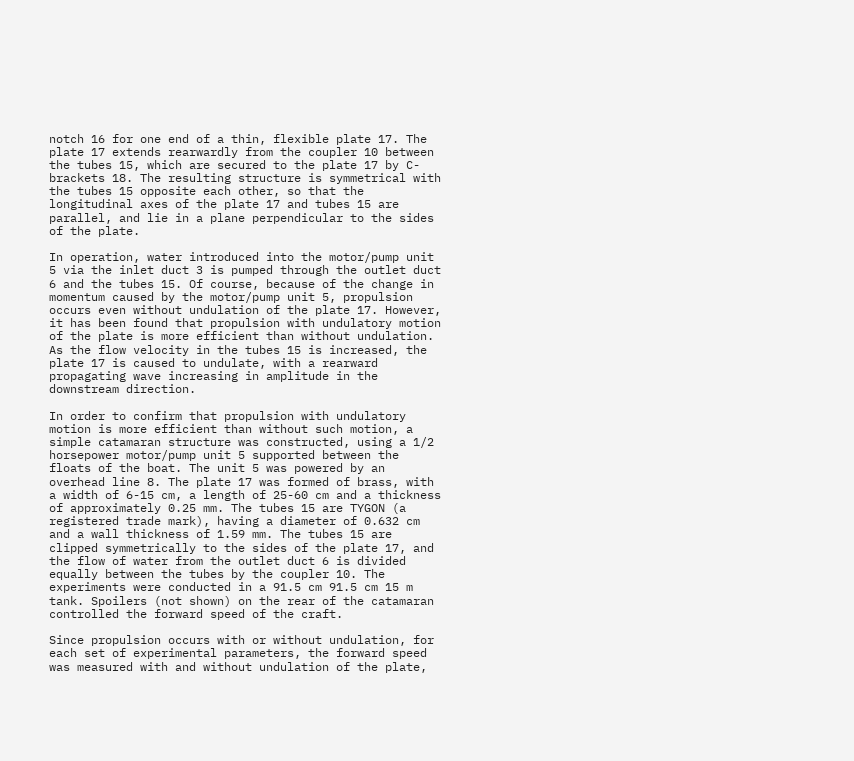notch 16 for one end of a thin, flexible plate 17. The plate 17 extends rearwardly from the coupler 10 between the tubes 15, which are secured to the plate 17 by C-brackets 18. The resulting structure is symmetrical with the tubes 15 opposite each other, so that the longitudinal axes of the plate 17 and tubes 15 are parallel, and lie in a plane perpendicular to the sides of the plate.

In operation, water introduced into the motor/pump unit 5 via the inlet duct 3 is pumped through the outlet duct 6 and the tubes 15. Of course, because of the change in momentum caused by the motor/pump unit 5, propulsion occurs even without undulation of the plate 17. However, it has been found that propulsion with undulatory motion of the plate is more efficient than without undulation. As the flow velocity in the tubes 15 is increased, the plate 17 is caused to undulate, with a rearward propagating wave increasing in amplitude in the downstream direction.

In order to confirm that propulsion with undulatory motion is more efficient than without such motion, a simple catamaran structure was constructed, using a 1/2 horsepower motor/pump unit 5 supported between the floats of the boat. The unit 5 was powered by an overhead line 8. The plate 17 was formed of brass, with a width of 6-15 cm, a length of 25-60 cm and a thickness of approximately 0.25 mm. The tubes 15 are TYGON (a registered trade mark), having a diameter of 0.632 cm and a wall thickness of 1.59 mm. The tubes 15 are clipped symmetrically to the sides of the plate 17, and the flow of water from the outlet duct 6 is divided equally between the tubes by the coupler 10. The experiments were conducted in a 91.5 cm 91.5 cm 15 m tank. Spoilers (not shown) on the rear of the catamaran controlled the forward speed of the craft.

Since propulsion occurs with or without undulation, for each set of experimental parameters, the forward speed was measured with and without undulation of the plate,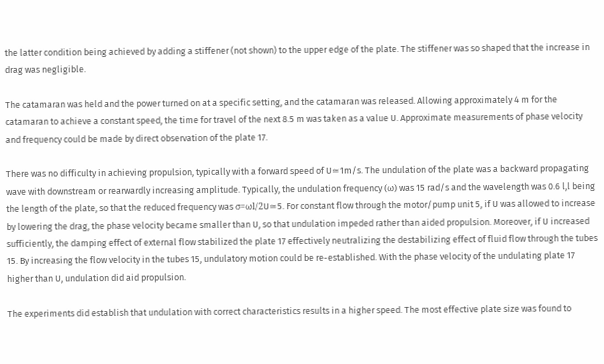the latter condition being achieved by adding a stiffener (not shown) to the upper edge of the plate. The stiffener was so shaped that the increase in drag was negligible.

The catamaran was held and the power turned on at a specific setting, and the catamaran was released. Allowing approximately 4 m for the catamaran to achieve a constant speed, the time for travel of the next 8.5 m was taken as a value U. Approximate measurements of phase velocity and frequency could be made by direct observation of the plate 17.

There was no difficulty in achieving propulsion, typically with a forward speed of U≃1m/s. The undulation of the plate was a backward propagating wave with downstream or rearwardly increasing amplitude. Typically, the undulation frequency (ω) was 15 rad/s and the wavelength was 0.6 l,l being the length of the plate, so that the reduced frequency was σ=ωl/2U≃5. For constant flow through the motor/pump unit 5, if U was allowed to increase by lowering the drag, the phase velocity became smaller than U, so that undulation impeded rather than aided propulsion. Moreover, if U increased sufficiently, the damping effect of external flow stabilized the plate 17 effectively neutralizing the destabilizing effect of fluid flow through the tubes 15. By increasing the flow velocity in the tubes 15, undulatory motion could be re-established. With the phase velocity of the undulating plate 17 higher than U, undulation did aid propulsion.

The experiments did establish that undulation with correct characteristics results in a higher speed. The most effective plate size was found to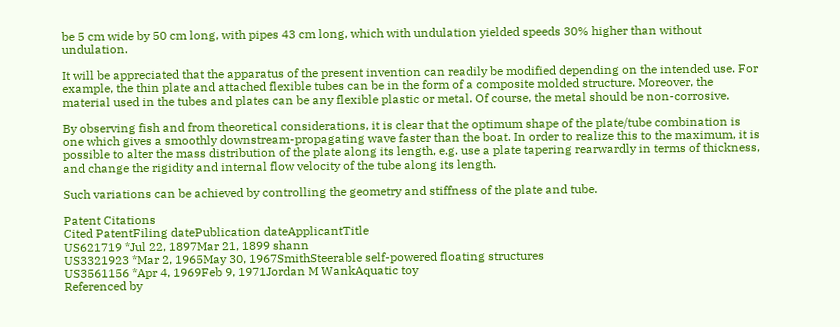be 5 cm wide by 50 cm long, with pipes 43 cm long, which with undulation yielded speeds 30% higher than without undulation.

It will be appreciated that the apparatus of the present invention can readily be modified depending on the intended use. For example, the thin plate and attached flexible tubes can be in the form of a composite molded structure. Moreover, the material used in the tubes and plates can be any flexible plastic or metal. Of course, the metal should be non-corrosive.

By observing fish and from theoretical considerations, it is clear that the optimum shape of the plate/tube combination is one which gives a smoothly downstream-propagating wave faster than the boat. In order to realize this to the maximum, it is possible to alter the mass distribution of the plate along its length, e.g. use a plate tapering rearwardly in terms of thickness, and change the rigidity and internal flow velocity of the tube along its length.

Such variations can be achieved by controlling the geometry and stiffness of the plate and tube.

Patent Citations
Cited PatentFiling datePublication dateApplicantTitle
US621719 *Jul 22, 1897Mar 21, 1899 shann
US3321923 *Mar 2, 1965May 30, 1967SmithSteerable self-powered floating structures
US3561156 *Apr 4, 1969Feb 9, 1971Jordan M WankAquatic toy
Referenced by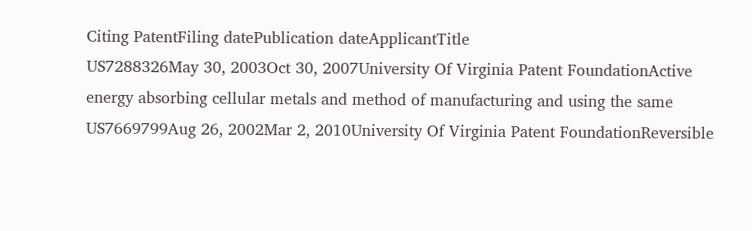Citing PatentFiling datePublication dateApplicantTitle
US7288326May 30, 2003Oct 30, 2007University Of Virginia Patent FoundationActive energy absorbing cellular metals and method of manufacturing and using the same
US7669799Aug 26, 2002Mar 2, 2010University Of Virginia Patent FoundationReversible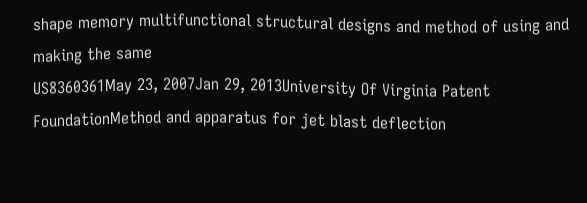shape memory multifunctional structural designs and method of using and making the same
US8360361May 23, 2007Jan 29, 2013University Of Virginia Patent FoundationMethod and apparatus for jet blast deflection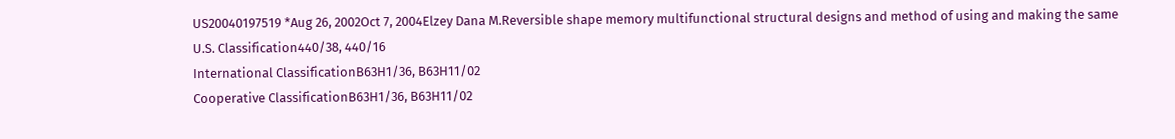US20040197519 *Aug 26, 2002Oct 7, 2004Elzey Dana M.Reversible shape memory multifunctional structural designs and method of using and making the same
U.S. Classification440/38, 440/16
International ClassificationB63H1/36, B63H11/02
Cooperative ClassificationB63H1/36, B63H11/02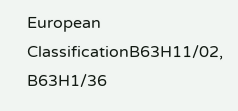European ClassificationB63H11/02, B63H1/36